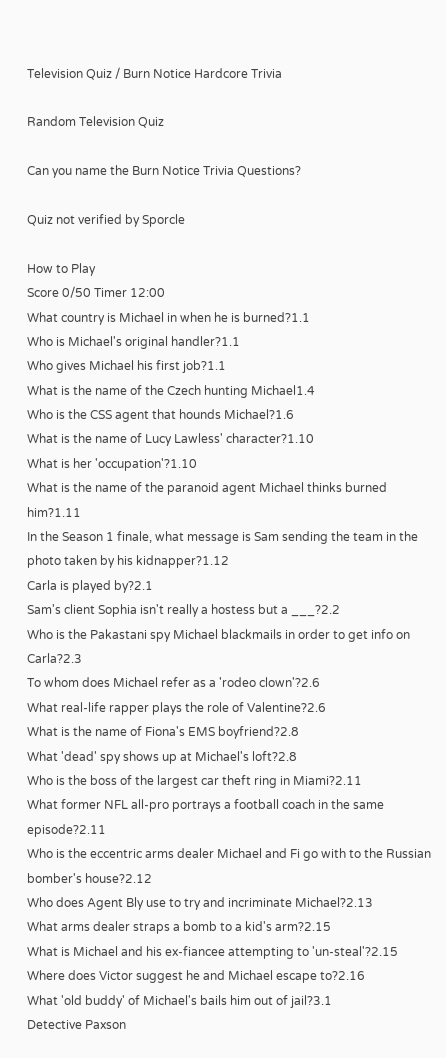Television Quiz / Burn Notice Hardcore Trivia

Random Television Quiz

Can you name the Burn Notice Trivia Questions?

Quiz not verified by Sporcle

How to Play
Score 0/50 Timer 12:00
What country is Michael in when he is burned?1.1
Who is Michael's original handler?1.1
Who gives Michael his first job?1.1
What is the name of the Czech hunting Michael1.4
Who is the CSS agent that hounds Michael?1.6
What is the name of Lucy Lawless' character?1.10
What is her 'occupation'?1.10
What is the name of the paranoid agent Michael thinks burned him?1.11
In the Season 1 finale, what message is Sam sending the team in the photo taken by his kidnapper?1.12
Carla is played by?2.1
Sam's client Sophia isn't really a hostess but a ___?2.2
Who is the Pakastani spy Michael blackmails in order to get info on Carla?2.3
To whom does Michael refer as a 'rodeo clown'?2.6
What real-life rapper plays the role of Valentine?2.6
What is the name of Fiona's EMS boyfriend?2.8
What 'dead' spy shows up at Michael's loft?2.8
Who is the boss of the largest car theft ring in Miami?2.11
What former NFL all-pro portrays a football coach in the same episode?2.11
Who is the eccentric arms dealer Michael and Fi go with to the Russian bomber's house?2.12
Who does Agent Bly use to try and incriminate Michael?2.13
What arms dealer straps a bomb to a kid's arm?2.15
What is Michael and his ex-fiancee attempting to 'un-steal'?2.15
Where does Victor suggest he and Michael escape to?2.16
What 'old buddy' of Michael's bails him out of jail?3.1
Detective Paxson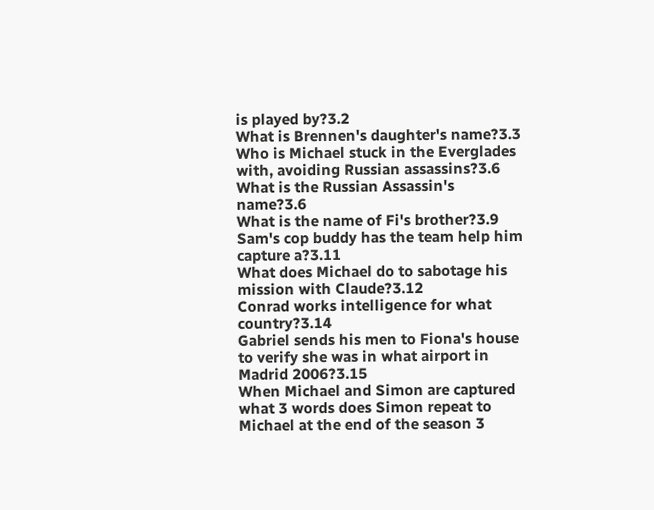is played by?3.2
What is Brennen's daughter's name?3.3
Who is Michael stuck in the Everglades with, avoiding Russian assassins?3.6
What is the Russian Assassin's name?3.6
What is the name of Fi's brother?3.9
Sam's cop buddy has the team help him capture a?3.11
What does Michael do to sabotage his mission with Claude?3.12
Conrad works intelligence for what country?3.14
Gabriel sends his men to Fiona's house to verify she was in what airport in Madrid 2006?3.15
When Michael and Simon are captured what 3 words does Simon repeat to Michael at the end of the season 3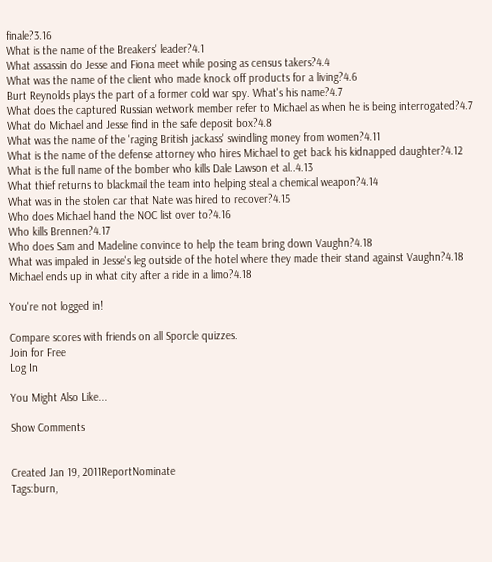finale?3.16
What is the name of the Breakers' leader?4.1
What assassin do Jesse and Fiona meet while posing as census takers?4.4
What was the name of the client who made knock off products for a living?4.6
Burt Reynolds plays the part of a former cold war spy. What's his name?4.7
What does the captured Russian wetwork member refer to Michael as when he is being interrogated?4.7
What do Michael and Jesse find in the safe deposit box?4.8
What was the name of the 'raging British jackass' swindling money from women?4.11
What is the name of the defense attorney who hires Michael to get back his kidnapped daughter?4.12
What is the full name of the bomber who kills Dale Lawson et al..4.13
What thief returns to blackmail the team into helping steal a chemical weapon?4.14
What was in the stolen car that Nate was hired to recover?4.15
Who does Michael hand the NOC list over to?4.16
Who kills Brennen?4.17
Who does Sam and Madeline convince to help the team bring down Vaughn?4.18
What was impaled in Jesse's leg outside of the hotel where they made their stand against Vaughn?4.18
Michael ends up in what city after a ride in a limo?4.18

You're not logged in!

Compare scores with friends on all Sporcle quizzes.
Join for Free
Log In

You Might Also Like...

Show Comments


Created Jan 19, 2011ReportNominate
Tags:burn,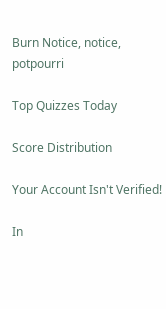Burn Notice, notice, potpourri

Top Quizzes Today

Score Distribution

Your Account Isn't Verified!

In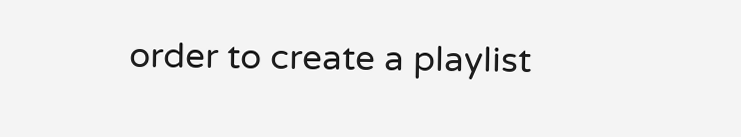order to create a playlist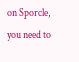on Sporcle, you need to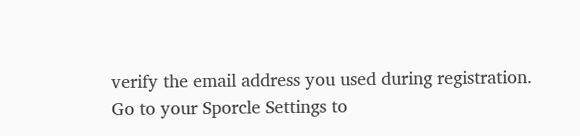verify the email address you used during registration. Go to your Sporcle Settings to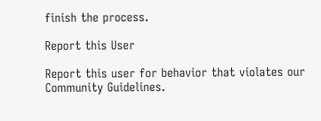finish the process.

Report this User

Report this user for behavior that violates our Community Guidelines.